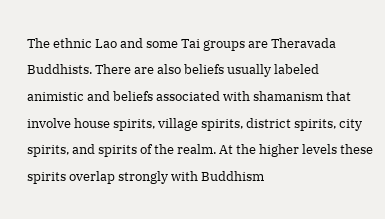The ethnic Lao and some Tai groups are Theravada Buddhists. There are also beliefs usually labeled animistic and beliefs associated with shamanism that involve house spirits, village spirits, district spirits, city spirits, and spirits of the realm. At the higher levels these spirits overlap strongly with Buddhism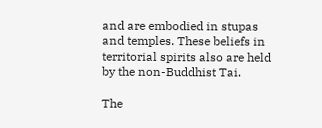and are embodied in stupas and temples. These beliefs in territorial spirits also are held by the non-Buddhist Tai.

The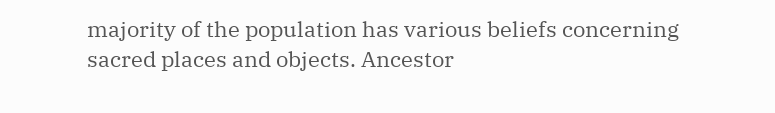majority of the population has various beliefs concerning sacred places and objects. Ancestor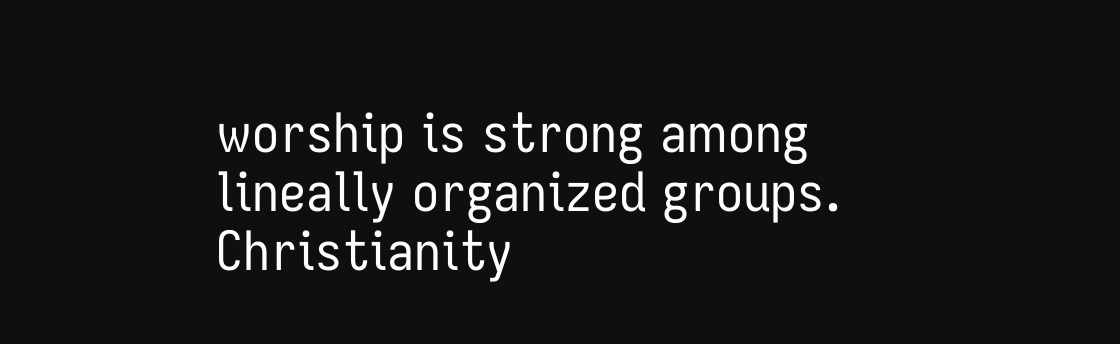worship is strong among lineally organized groups. Christianity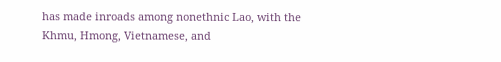has made inroads among nonethnic Lao, with the Khmu, Hmong, Vietnamese, and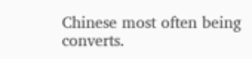Chinese most often being converts.